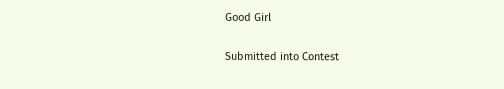Good Girl

Submitted into Contest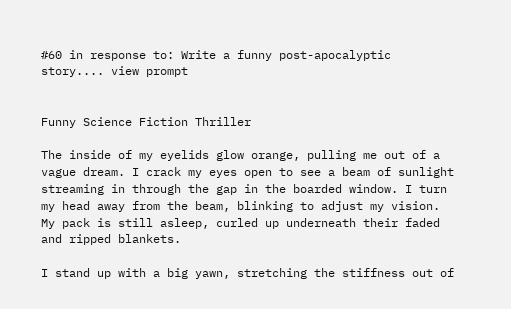#60 in response to: Write a funny post-apocalyptic story.... view prompt


Funny Science Fiction Thriller

The inside of my eyelids glow orange, pulling me out of a vague dream. I crack my eyes open to see a beam of sunlight streaming in through the gap in the boarded window. I turn my head away from the beam, blinking to adjust my vision. My pack is still asleep, curled up underneath their faded and ripped blankets.

I stand up with a big yawn, stretching the stiffness out of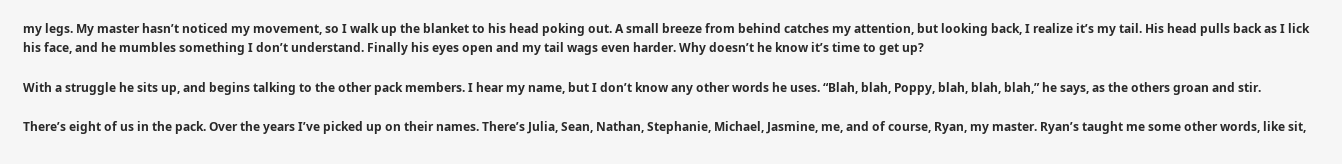my legs. My master hasn’t noticed my movement, so I walk up the blanket to his head poking out. A small breeze from behind catches my attention, but looking back, I realize it’s my tail. His head pulls back as I lick his face, and he mumbles something I don’t understand. Finally his eyes open and my tail wags even harder. Why doesn’t he know it’s time to get up?

With a struggle he sits up, and begins talking to the other pack members. I hear my name, but I don’t know any other words he uses. “Blah, blah, Poppy, blah, blah, blah,” he says, as the others groan and stir.

There’s eight of us in the pack. Over the years I’ve picked up on their names. There’s Julia, Sean, Nathan, Stephanie, Michael, Jasmine, me, and of course, Ryan, my master. Ryan’s taught me some other words, like sit,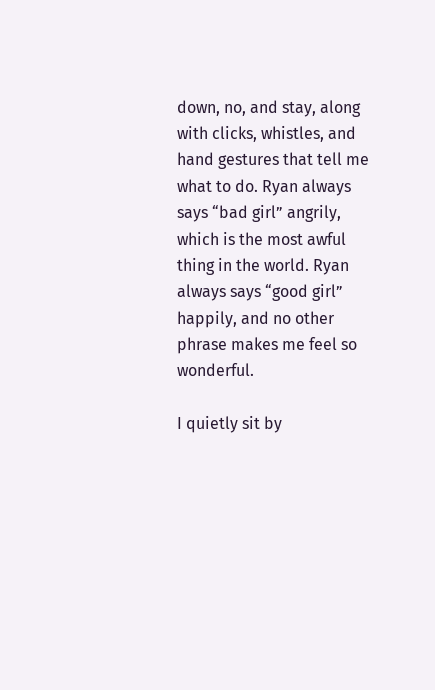down, no, and stay, along with clicks, whistles, and hand gestures that tell me what to do. Ryan always says “bad girl” angrily, which is the most awful thing in the world. Ryan always says “good girl” happily, and no other phrase makes me feel so wonderful.

I quietly sit by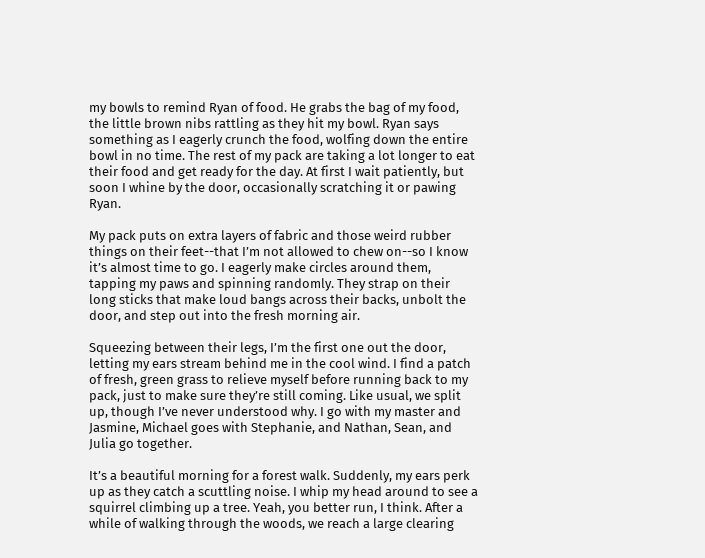my bowls to remind Ryan of food. He grabs the bag of my food, the little brown nibs rattling as they hit my bowl. Ryan says something as I eagerly crunch the food, wolfing down the entire bowl in no time. The rest of my pack are taking a lot longer to eat their food and get ready for the day. At first I wait patiently, but soon I whine by the door, occasionally scratching it or pawing Ryan.

My pack puts on extra layers of fabric and those weird rubber things on their feet--that I’m not allowed to chew on--so I know it’s almost time to go. I eagerly make circles around them, tapping my paws and spinning randomly. They strap on their long sticks that make loud bangs across their backs, unbolt the door, and step out into the fresh morning air.

Squeezing between their legs, I’m the first one out the door, letting my ears stream behind me in the cool wind. I find a patch of fresh, green grass to relieve myself before running back to my pack, just to make sure they’re still coming. Like usual, we split up, though I’ve never understood why. I go with my master and Jasmine, Michael goes with Stephanie, and Nathan, Sean, and Julia go together.

It’s a beautiful morning for a forest walk. Suddenly, my ears perk up as they catch a scuttling noise. I whip my head around to see a squirrel climbing up a tree. Yeah, you better run, I think. After a while of walking through the woods, we reach a large clearing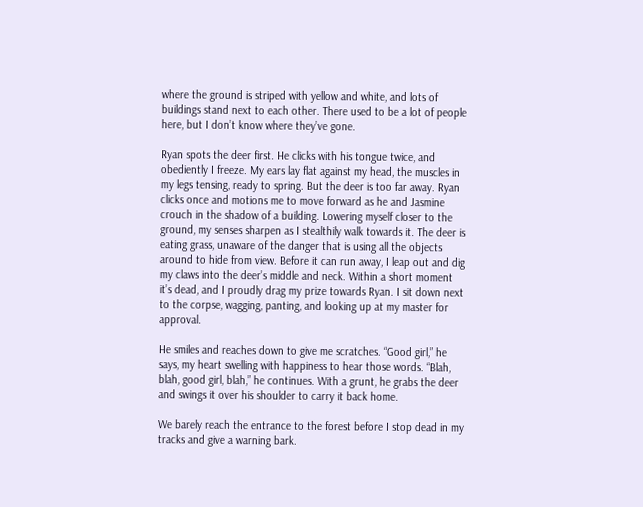where the ground is striped with yellow and white, and lots of buildings stand next to each other. There used to be a lot of people here, but I don’t know where they’ve gone.

Ryan spots the deer first. He clicks with his tongue twice, and obediently I freeze. My ears lay flat against my head, the muscles in my legs tensing, ready to spring. But the deer is too far away. Ryan clicks once and motions me to move forward as he and Jasmine crouch in the shadow of a building. Lowering myself closer to the ground, my senses sharpen as I stealthily walk towards it. The deer is eating grass, unaware of the danger that is using all the objects around to hide from view. Before it can run away, I leap out and dig my claws into the deer’s middle and neck. Within a short moment it’s dead, and I proudly drag my prize towards Ryan. I sit down next to the corpse, wagging, panting, and looking up at my master for approval.

He smiles and reaches down to give me scratches. “Good girl,” he says, my heart swelling with happiness to hear those words. “Blah, blah, good girl, blah,” he continues. With a grunt, he grabs the deer and swings it over his shoulder to carry it back home.

We barely reach the entrance to the forest before I stop dead in my tracks and give a warning bark.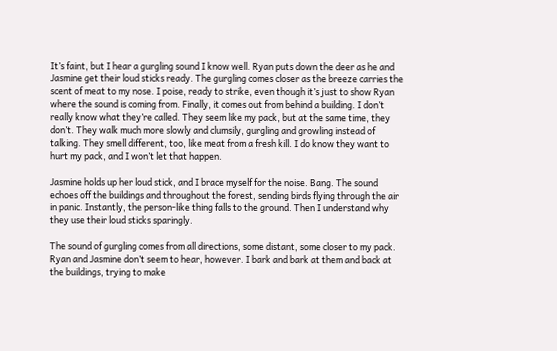It’s faint, but I hear a gurgling sound I know well. Ryan puts down the deer as he and Jasmine get their loud sticks ready. The gurgling comes closer as the breeze carries the scent of meat to my nose. I poise, ready to strike, even though it’s just to show Ryan where the sound is coming from. Finally, it comes out from behind a building. I don’t really know what they’re called. They seem like my pack, but at the same time, they don’t. They walk much more slowly and clumsily, gurgling and growling instead of talking. They smell different, too, like meat from a fresh kill. I do know they want to hurt my pack, and I won’t let that happen.

Jasmine holds up her loud stick, and I brace myself for the noise. Bang. The sound echoes off the buildings and throughout the forest, sending birds flying through the air in panic. Instantly, the person-like thing falls to the ground. Then I understand why they use their loud sticks sparingly.

The sound of gurgling comes from all directions, some distant, some closer to my pack. Ryan and Jasmine don’t seem to hear, however. I bark and bark at them and back at the buildings, trying to make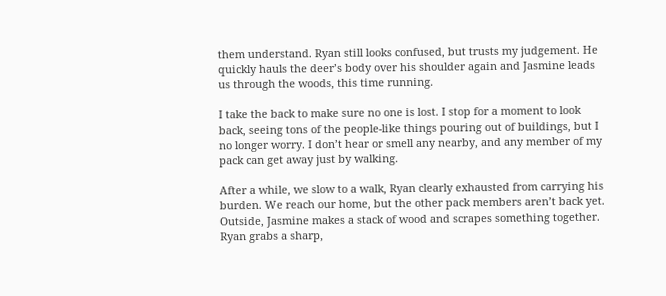them understand. Ryan still looks confused, but trusts my judgement. He quickly hauls the deer’s body over his shoulder again and Jasmine leads us through the woods, this time running.

I take the back to make sure no one is lost. I stop for a moment to look back, seeing tons of the people-like things pouring out of buildings, but I no longer worry. I don’t hear or smell any nearby, and any member of my pack can get away just by walking.

After a while, we slow to a walk, Ryan clearly exhausted from carrying his burden. We reach our home, but the other pack members aren’t back yet. Outside, Jasmine makes a stack of wood and scrapes something together. Ryan grabs a sharp,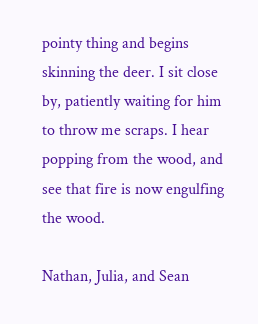pointy thing and begins skinning the deer. I sit close by, patiently waiting for him to throw me scraps. I hear popping from the wood, and see that fire is now engulfing the wood.

Nathan, Julia, and Sean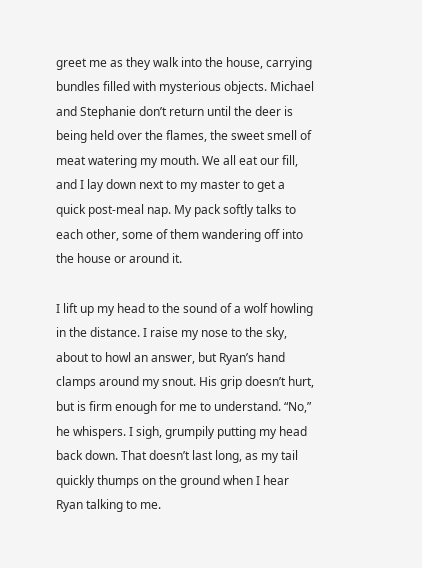greet me as they walk into the house, carrying bundles filled with mysterious objects. Michael and Stephanie don’t return until the deer is being held over the flames, the sweet smell of meat watering my mouth. We all eat our fill, and I lay down next to my master to get a quick post-meal nap. My pack softly talks to each other, some of them wandering off into the house or around it.

I lift up my head to the sound of a wolf howling in the distance. I raise my nose to the sky, about to howl an answer, but Ryan’s hand clamps around my snout. His grip doesn’t hurt, but is firm enough for me to understand. “No,” he whispers. I sigh, grumpily putting my head back down. That doesn’t last long, as my tail quickly thumps on the ground when I hear Ryan talking to me.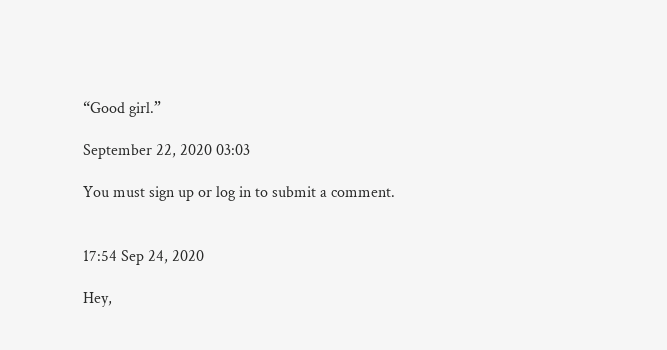“Good girl.”

September 22, 2020 03:03

You must sign up or log in to submit a comment.


17:54 Sep 24, 2020

Hey,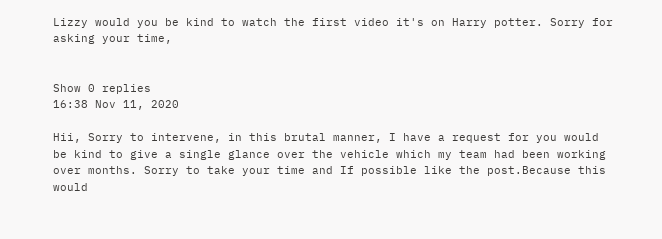Lizzy would you be kind to watch the first video it's on Harry potter. Sorry for asking your time,


Show 0 replies
16:38 Nov 11, 2020

Hii, Sorry to intervene, in this brutal manner, I have a request for you would be kind to give a single glance over the vehicle which my team had been working over months. Sorry to take your time and If possible like the post.Because this would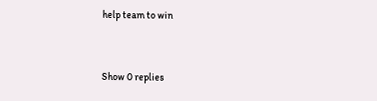help team to win


Show 0 replies